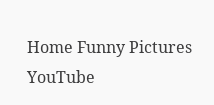Home Funny Pictures YouTube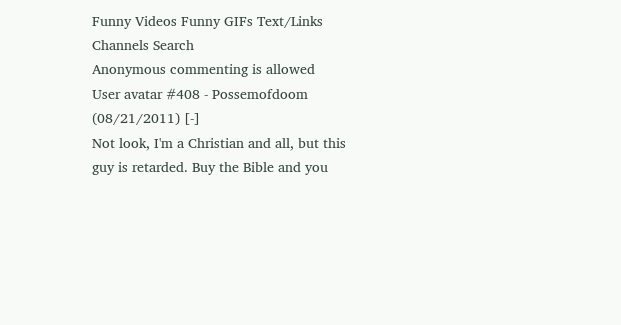Funny Videos Funny GIFs Text/Links Channels Search
Anonymous commenting is allowed
User avatar #408 - Possemofdoom (08/21/2011) [-]
Not look, I'm a Christian and all, but this guy is retarded. Buy the Bible and you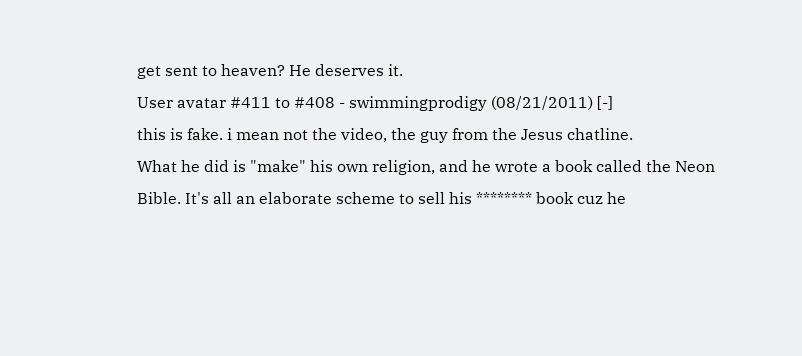get sent to heaven? He deserves it.
User avatar #411 to #408 - swimmingprodigy (08/21/2011) [-]
this is fake. i mean not the video, the guy from the Jesus chatline.
What he did is "make" his own religion, and he wrote a book called the Neon Bible. It's all an elaborate scheme to sell his ******** book cuz he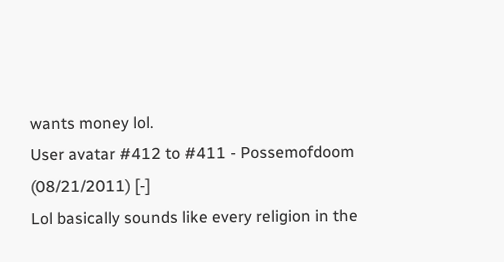wants money lol.
User avatar #412 to #411 - Possemofdoom (08/21/2011) [-]
Lol basically sounds like every religion in the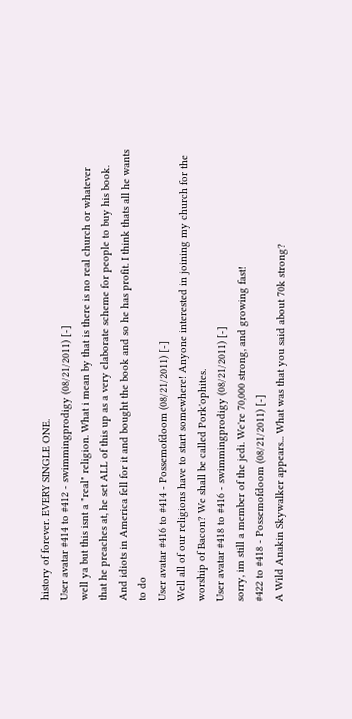history of forever. EVERY SINGLE ONE.
User avatar #414 to #412 - swimmingprodigy (08/21/2011) [-]
well ya but this isnt a "real" religion. What i mean by that is there is no real church or whatever that he preaches at, he set ALL of this up as a very elaborate scheme for people to buy his book. And idiots in America fell for it and bought the book and so he has profit. I think thats all he wants to do
User avatar #416 to #414 - Possemofdoom (08/21/2011) [-]
Well all of our religions have to start somewhere! Anyone interested in joining my church for the worship of Bacon? We shall be called Pork'ophites.
User avatar #418 to #416 - swimmingprodigy (08/21/2011) [-]
sorry, im still a member of the jedi. We're 70,000 strong, and growing fast!
#422 to #418 - Possemofdoom (08/21/2011) [-]
A Wild Anakin Skywalker appears... What was that you said about 70k strong?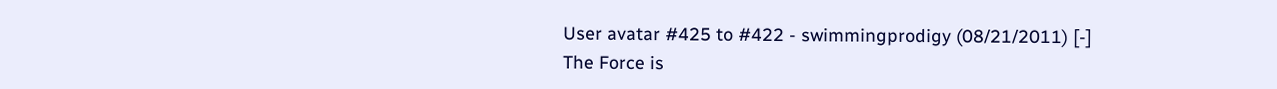User avatar #425 to #422 - swimmingprodigy (08/21/2011) [-]
The Force is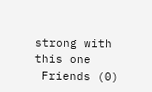strong with this one
 Friends (0)